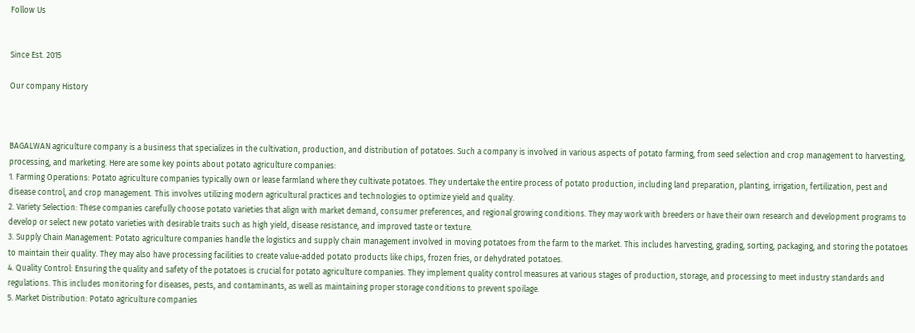Follow Us


Since Est. 2015

Our company History



BAGALWAN agriculture company is a business that specializes in the cultivation, production, and distribution of potatoes. Such a company is involved in various aspects of potato farming, from seed selection and crop management to harvesting, processing, and marketing. Here are some key points about potato agriculture companies:
1. Farming Operations: Potato agriculture companies typically own or lease farmland where they cultivate potatoes. They undertake the entire process of potato production, including land preparation, planting, irrigation, fertilization, pest and disease control, and crop management. This involves utilizing modern agricultural practices and technologies to optimize yield and quality.
2. Variety Selection: These companies carefully choose potato varieties that align with market demand, consumer preferences, and regional growing conditions. They may work with breeders or have their own research and development programs to develop or select new potato varieties with desirable traits such as high yield, disease resistance, and improved taste or texture.
3. Supply Chain Management: Potato agriculture companies handle the logistics and supply chain management involved in moving potatoes from the farm to the market. This includes harvesting, grading, sorting, packaging, and storing the potatoes to maintain their quality. They may also have processing facilities to create value-added potato products like chips, frozen fries, or dehydrated potatoes.
4. Quality Control: Ensuring the quality and safety of the potatoes is crucial for potato agriculture companies. They implement quality control measures at various stages of production, storage, and processing to meet industry standards and regulations. This includes monitoring for diseases, pests, and contaminants, as well as maintaining proper storage conditions to prevent spoilage.
5. Market Distribution: Potato agriculture companies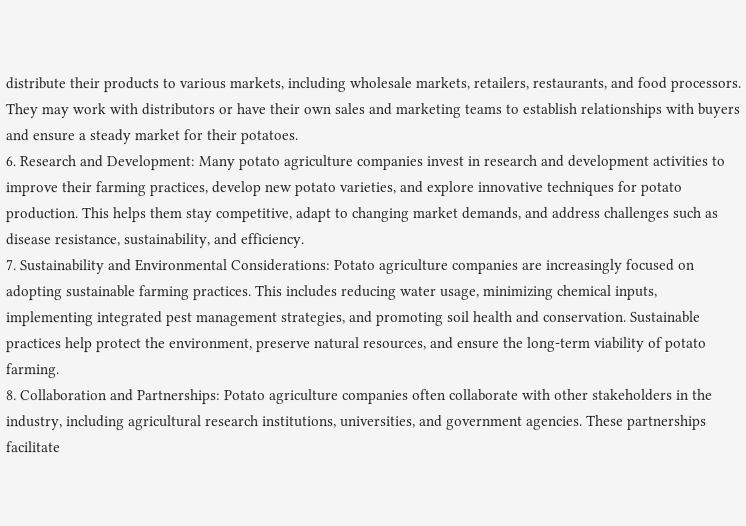distribute their products to various markets, including wholesale markets, retailers, restaurants, and food processors. They may work with distributors or have their own sales and marketing teams to establish relationships with buyers and ensure a steady market for their potatoes.
6. Research and Development: Many potato agriculture companies invest in research and development activities to improve their farming practices, develop new potato varieties, and explore innovative techniques for potato production. This helps them stay competitive, adapt to changing market demands, and address challenges such as disease resistance, sustainability, and efficiency.
7. Sustainability and Environmental Considerations: Potato agriculture companies are increasingly focused on adopting sustainable farming practices. This includes reducing water usage, minimizing chemical inputs, implementing integrated pest management strategies, and promoting soil health and conservation. Sustainable practices help protect the environment, preserve natural resources, and ensure the long-term viability of potato farming.
8. Collaboration and Partnerships: Potato agriculture companies often collaborate with other stakeholders in the industry, including agricultural research institutions, universities, and government agencies. These partnerships facilitate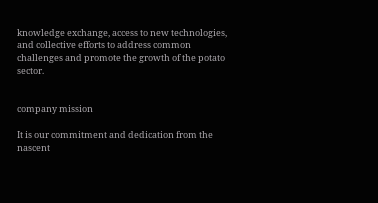knowledge exchange, access to new technologies, and collective efforts to address common challenges and promote the growth of the potato sector.


company mission

It is our commitment and dedication from the nascent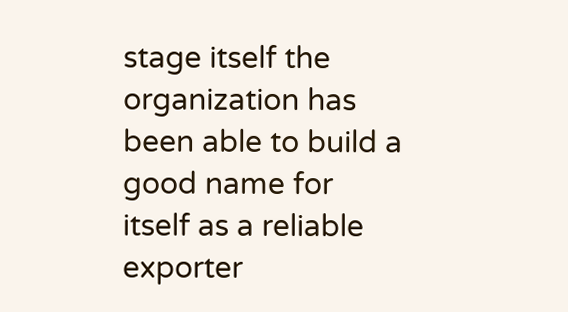stage itself the organization has been able to build a good name for itself as a reliable exporter